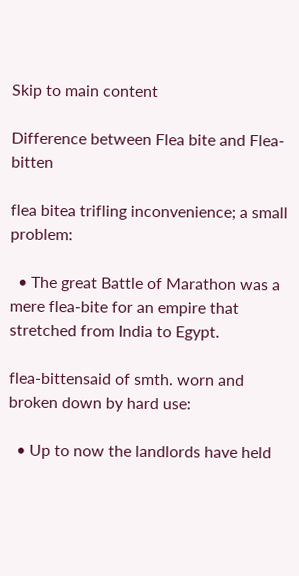Skip to main content

Difference between Flea bite and Flea-bitten

flea bitea trifling inconvenience; a small problem:

  • The great Battle of Marathon was a mere flea-bite for an empire that stretched from India to Egypt.

flea-bittensaid of smth. worn and broken down by hard use:

  • Up to now the landlords have held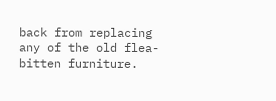back from replacing any of the old flea-bitten furniture.